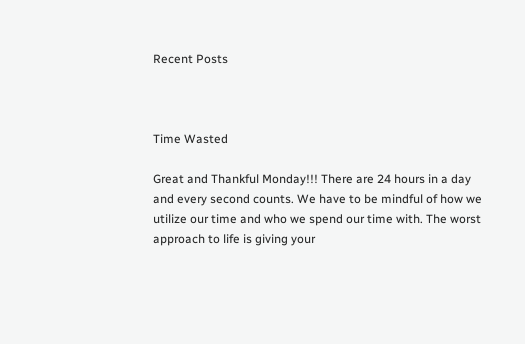Recent Posts



Time Wasted

Great and Thankful Monday!!! There are 24 hours in a day and every second counts. We have to be mindful of how we utilize our time and who we spend our time with. The worst approach to life is giving your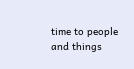time to people and things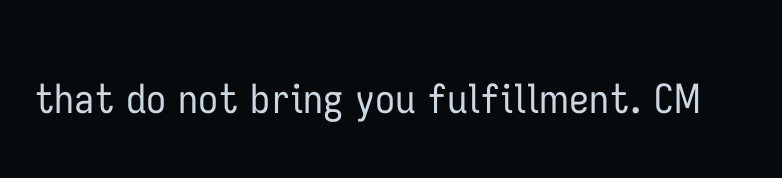that do not bring you fulfillment. CM